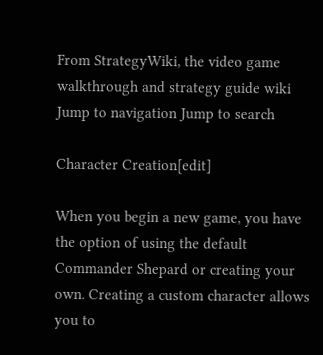From StrategyWiki, the video game walkthrough and strategy guide wiki
Jump to navigation Jump to search

Character Creation[edit]

When you begin a new game, you have the option of using the default Commander Shepard or creating your own. Creating a custom character allows you to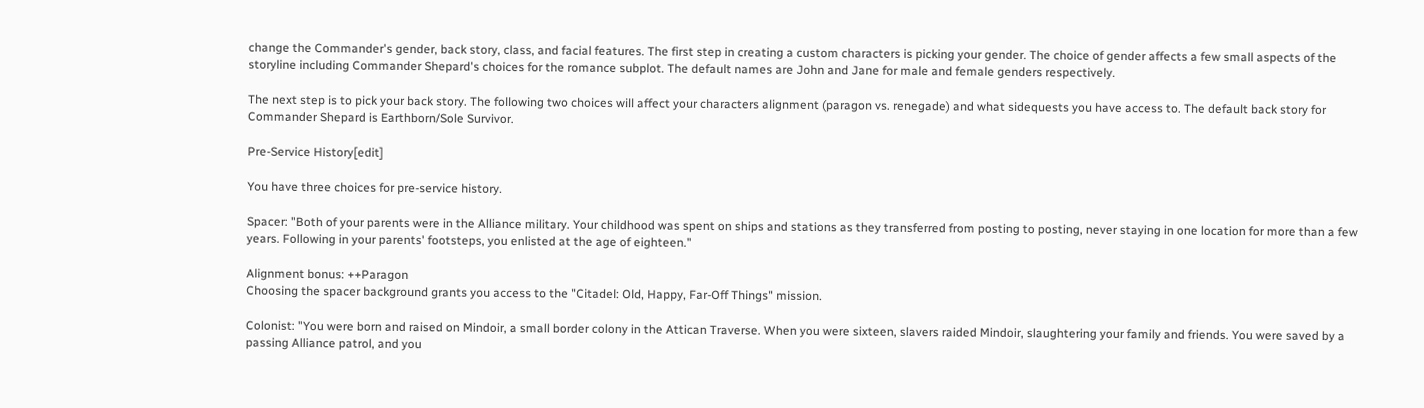change the Commander's gender, back story, class, and facial features. The first step in creating a custom characters is picking your gender. The choice of gender affects a few small aspects of the storyline including Commander Shepard's choices for the romance subplot. The default names are John and Jane for male and female genders respectively.

The next step is to pick your back story. The following two choices will affect your characters alignment (paragon vs. renegade) and what sidequests you have access to. The default back story for Commander Shepard is Earthborn/Sole Survivor.

Pre-Service History[edit]

You have three choices for pre-service history.

Spacer: "Both of your parents were in the Alliance military. Your childhood was spent on ships and stations as they transferred from posting to posting, never staying in one location for more than a few years. Following in your parents' footsteps, you enlisted at the age of eighteen."

Alignment bonus: ++Paragon
Choosing the spacer background grants you access to the "Citadel: Old, Happy, Far-Off Things" mission.

Colonist: "You were born and raised on Mindoir, a small border colony in the Attican Traverse. When you were sixteen, slavers raided Mindoir, slaughtering your family and friends. You were saved by a passing Alliance patrol, and you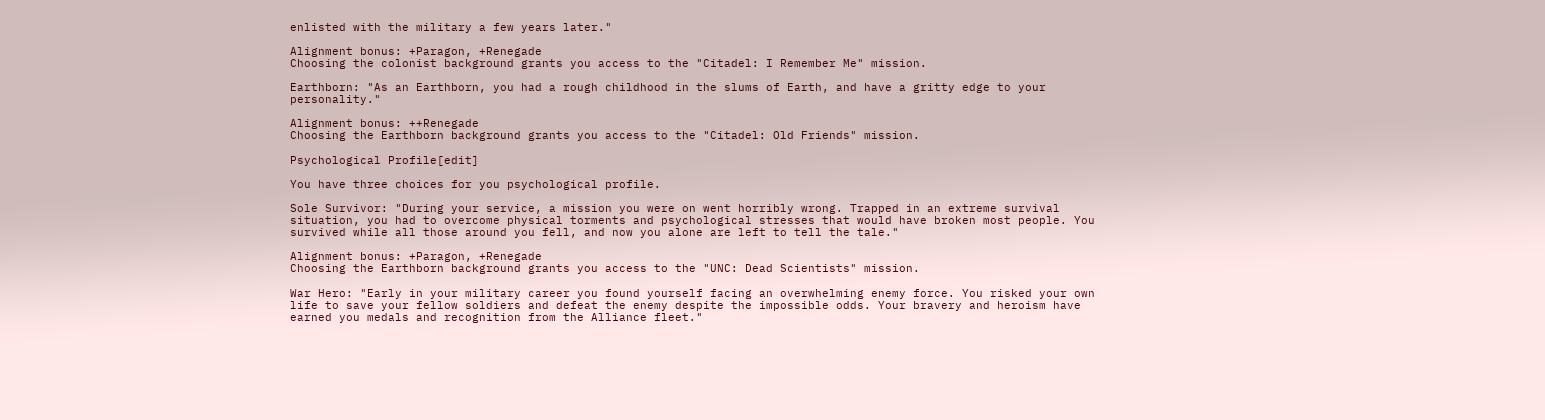enlisted with the military a few years later."

Alignment bonus: +Paragon, +Renegade
Choosing the colonist background grants you access to the "Citadel: I Remember Me" mission.

Earthborn: "As an Earthborn, you had a rough childhood in the slums of Earth, and have a gritty edge to your personality."

Alignment bonus: ++Renegade
Choosing the Earthborn background grants you access to the "Citadel: Old Friends" mission.

Psychological Profile[edit]

You have three choices for you psychological profile.

Sole Survivor: "During your service, a mission you were on went horribly wrong. Trapped in an extreme survival situation, you had to overcome physical torments and psychological stresses that would have broken most people. You survived while all those around you fell, and now you alone are left to tell the tale."

Alignment bonus: +Paragon, +Renegade
Choosing the Earthborn background grants you access to the "UNC: Dead Scientists" mission.

War Hero: "Early in your military career you found yourself facing an overwhelming enemy force. You risked your own life to save your fellow soldiers and defeat the enemy despite the impossible odds. Your bravery and heroism have earned you medals and recognition from the Alliance fleet."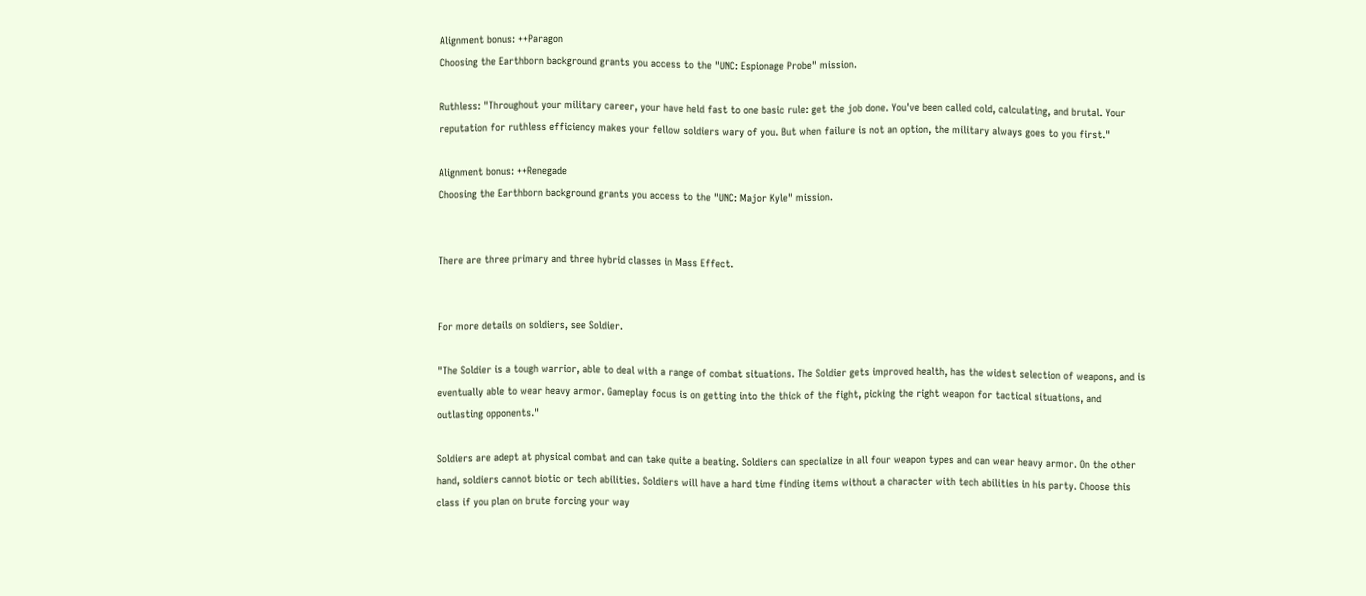Alignment bonus: ++Paragon
Choosing the Earthborn background grants you access to the "UNC: Espionage Probe" mission.

Ruthless: "Throughout your military career, your have held fast to one basic rule: get the job done. You've been called cold, calculating, and brutal. Your reputation for ruthless efficiency makes your fellow soldiers wary of you. But when failure is not an option, the military always goes to you first."

Alignment bonus: ++Renegade
Choosing the Earthborn background grants you access to the "UNC: Major Kyle" mission.


There are three primary and three hybrid classes in Mass Effect.


For more details on soldiers, see Soldier.

"The Soldier is a tough warrior, able to deal with a range of combat situations. The Soldier gets improved health, has the widest selection of weapons, and is eventually able to wear heavy armor. Gameplay focus is on getting into the thick of the fight, picking the right weapon for tactical situations, and outlasting opponents."

Soldiers are adept at physical combat and can take quite a beating. Soldiers can specialize in all four weapon types and can wear heavy armor. On the other hand, soldiers cannot biotic or tech abilities. Soldiers will have a hard time finding items without a character with tech abilities in his party. Choose this class if you plan on brute forcing your way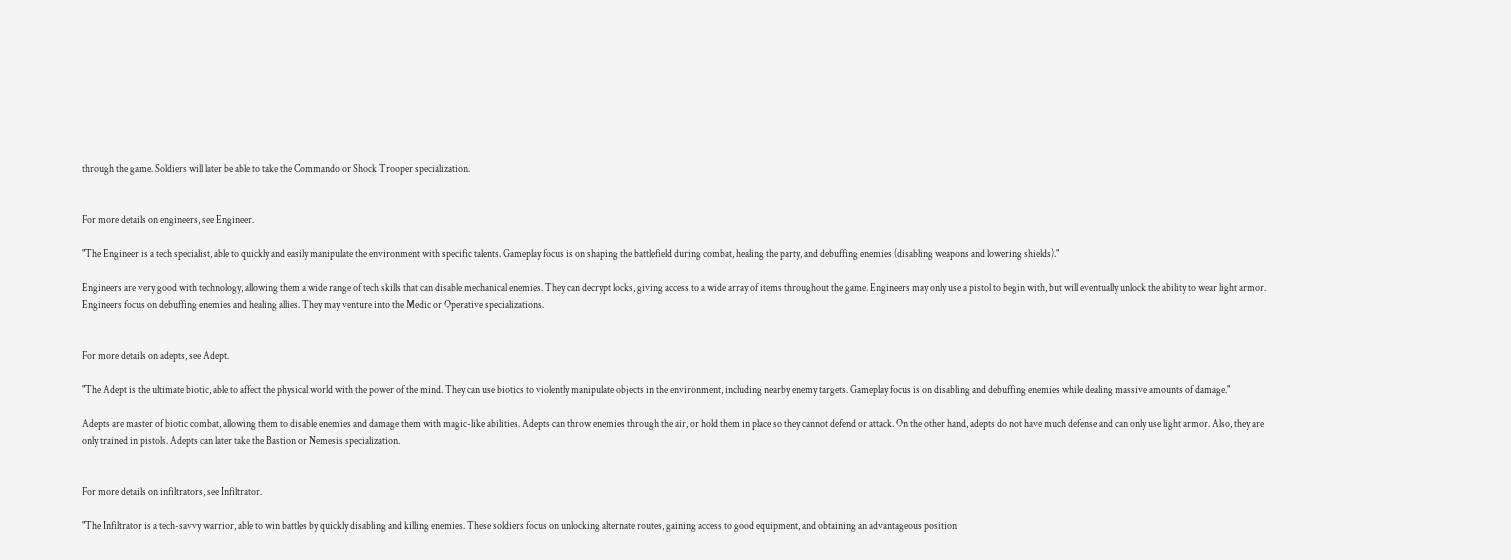through the game. Soldiers will later be able to take the Commando or Shock Trooper specialization.


For more details on engineers, see Engineer.

"The Engineer is a tech specialist, able to quickly and easily manipulate the environment with specific talents. Gameplay focus is on shaping the battlefield during combat, healing the party, and debuffing enemies (disabling weapons and lowering shields)."

Engineers are very good with technology, allowing them a wide range of tech skills that can disable mechanical enemies. They can decrypt locks, giving access to a wide array of items throughout the game. Engineers may only use a pistol to begin with, but will eventually unlock the ability to wear light armor. Engineers focus on debuffing enemies and healing allies. They may venture into the Medic or Operative specializations.


For more details on adepts, see Adept.

"The Adept is the ultimate biotic, able to affect the physical world with the power of the mind. They can use biotics to violently manipulate objects in the environment, including nearby enemy targets. Gameplay focus is on disabling and debuffing enemies while dealing massive amounts of damage."

Adepts are master of biotic combat, allowing them to disable enemies and damage them with magic-like abilities. Adepts can throw enemies through the air, or hold them in place so they cannot defend or attack. On the other hand, adepts do not have much defense and can only use light armor. Also, they are only trained in pistols. Adepts can later take the Bastion or Nemesis specialization.


For more details on infiltrators, see Infiltrator.

"The Infiltrator is a tech-savvy warrior, able to win battles by quickly disabling and killing enemies. These soldiers focus on unlocking alternate routes, gaining access to good equipment, and obtaining an advantageous position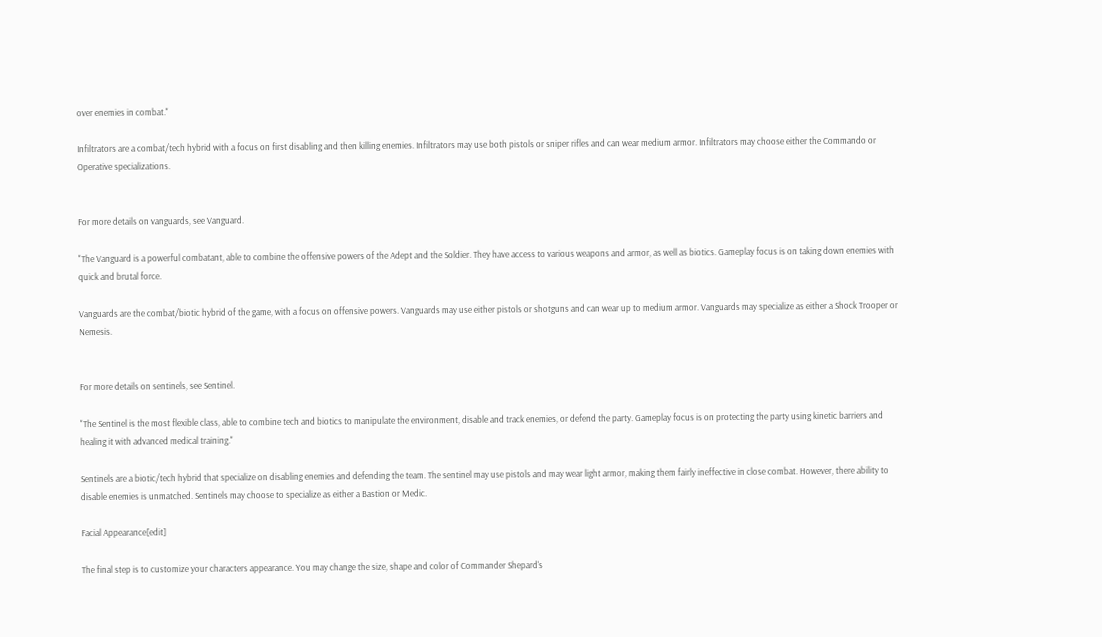over enemies in combat."

Infiltrators are a combat/tech hybrid with a focus on first disabling and then killing enemies. Infiltrators may use both pistols or sniper rifles and can wear medium armor. Infiltrators may choose either the Commando or Operative specializations.


For more details on vanguards, see Vanguard.

"The Vanguard is a powerful combatant, able to combine the offensive powers of the Adept and the Soldier. They have access to various weapons and armor, as well as biotics. Gameplay focus is on taking down enemies with quick and brutal force.

Vanguards are the combat/biotic hybrid of the game, with a focus on offensive powers. Vanguards may use either pistols or shotguns and can wear up to medium armor. Vanguards may specialize as either a Shock Trooper or Nemesis.


For more details on sentinels, see Sentinel.

"The Sentinel is the most flexible class, able to combine tech and biotics to manipulate the environment, disable and track enemies, or defend the party. Gameplay focus is on protecting the party using kinetic barriers and healing it with advanced medical training."

Sentinels are a biotic/tech hybrid that specialize on disabling enemies and defending the team. The sentinel may use pistols and may wear light armor, making them fairly ineffective in close combat. However, there ability to disable enemies is unmatched. Sentinels may choose to specialize as either a Bastion or Medic.

Facial Appearance[edit]

The final step is to customize your characters appearance. You may change the size, shape and color of Commander Shepard's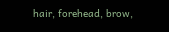hair, forehead, brow,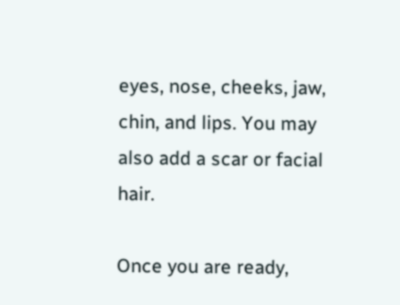eyes, nose, cheeks, jaw, chin, and lips. You may also add a scar or facial hair.

Once you are ready,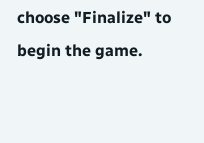choose "Finalize" to begin the game.